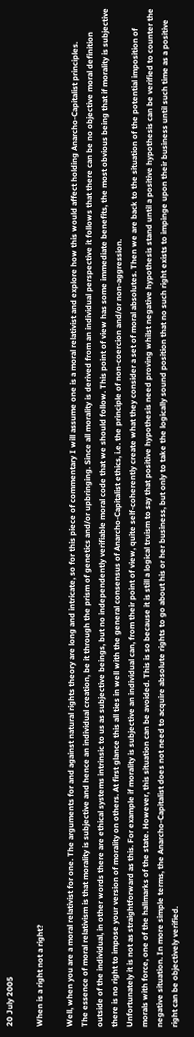20 July 2005

When is a right not a right?

Well, when you are a moral relativist for one. The arguments for and against natural rights theory are long and intricate, so for this piece of commentary I will assume one is a moral relativist and explore how this would affect holding Anarcho-Capitalist principles.
The essence of moral relativism is that morality is subjective and hence an individual creation, be it through the prism of genetics and/or upbringing. Since all morality is derived from an individual perspective it follows that there can be no objective moral definition outside of the individual, in other words there are ethical systems intrinsic to us as subjective beings, but no independently verifiable moral code that we should follow. This point of view has some immediate benefits, the most obvious being that if morality is subjective there is no right to impose your version of morality on others. At first glance this all ties in well with the general consensus of Anarcho-Capitalist ethics, i.e. the principle of non-coercion and/or non-aggression.
Unfortunately it is not as straightforward as this. For example if morality is subjective an individual can, from their point of view, quite self-coherently create what they consider a set of moral absolutes. Then we are back to the situation of the potential imposition of morals with force, one of the hallmarks of the state. However, this situation can be avoided. This is so because it is still a logical truism to say that positive hypothesis need proving whilst negative hypothesis stand until a positive hypothesis can be verified to counter the negative situation. In more simple terms, the Anarcho-Capitalist does not need to acquire absolute rights to go about his or her business, but only to take the logically sound position that no such right exists to impinge upon their business until such time as a positive right can be objectively verified.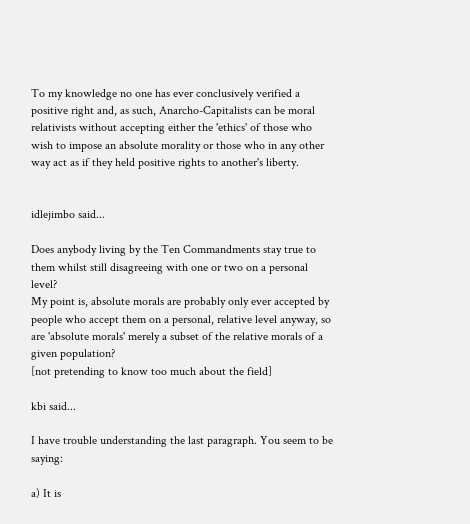To my knowledge no one has ever conclusively verified a positive right and, as such, Anarcho-Capitalists can be moral relativists without accepting either the 'ethics' of those who wish to impose an absolute morality or those who in any other way act as if they held positive rights to another's liberty.


idlejimbo said...

Does anybody living by the Ten Commandments stay true to them whilst still disagreeing with one or two on a personal level?
My point is, absolute morals are probably only ever accepted by people who accept them on a personal, relative level anyway, so are 'absolute morals' merely a subset of the relative morals of a given population?
[not pretending to know too much about the field]

kbi said...

I have trouble understanding the last paragraph. You seem to be saying:

a) It is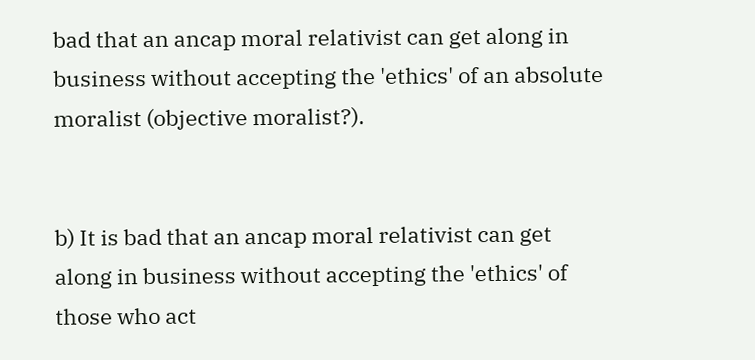bad that an ancap moral relativist can get along in business without accepting the 'ethics' of an absolute moralist (objective moralist?).


b) It is bad that an ancap moral relativist can get along in business without accepting the 'ethics' of those who act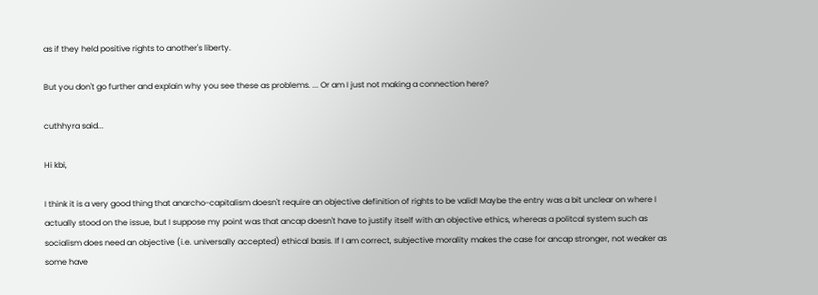as if they held positive rights to another's liberty.

But you don't go further and explain why you see these as problems. ... Or am I just not making a connection here?

cuthhyra said...

Hi kbi,

I think it is a very good thing that anarcho-capitalism doesn't require an objective definition of rights to be valid! Maybe the entry was a bit unclear on where I actually stood on the issue, but I suppose my point was that ancap doesn't have to justify itself with an objective ethics, whereas a politcal system such as socialism does need an objective (i.e. universally accepted) ethical basis. If I am correct, subjective morality makes the case for ancap stronger, not weaker as some have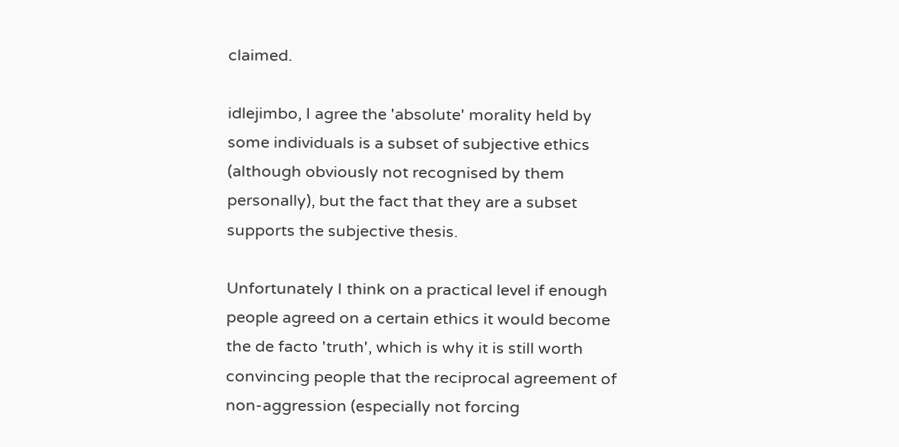claimed.

idlejimbo, I agree the 'absolute' morality held by some individuals is a subset of subjective ethics (although obviously not recognised by them personally), but the fact that they are a subset supports the subjective thesis.

Unfortunately I think on a practical level if enough people agreed on a certain ethics it would become the de facto 'truth', which is why it is still worth convincing people that the reciprocal agreement of non-aggression (especially not forcing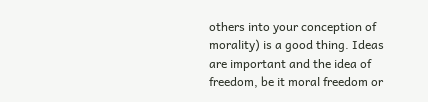others into your conception of morality) is a good thing. Ideas are important and the idea of freedom, be it moral freedom or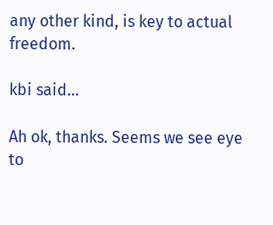any other kind, is key to actual freedom.

kbi said...

Ah ok, thanks. Seems we see eye to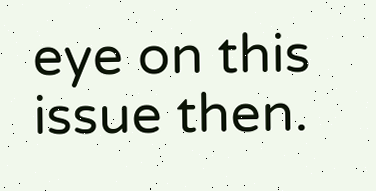eye on this issue then.